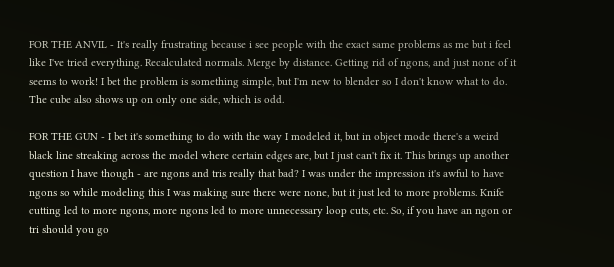FOR THE ANVIL - It's really frustrating because i see people with the exact same problems as me but i feel like I've tried everything. Recalculated normals. Merge by distance. Getting rid of ngons, and just none of it seems to work! I bet the problem is something simple, but I'm new to blender so I don't know what to do. The cube also shows up on only one side, which is odd.

FOR THE GUN - I bet it's something to do with the way I modeled it, but in object mode there's a weird black line streaking across the model where certain edges are, but I just can't fix it. This brings up another question I have though - are ngons and tris really that bad? I was under the impression it's awful to have ngons so while modeling this I was making sure there were none, but it just led to more problems. Knife cutting led to more ngons, more ngons led to more unnecessary loop cuts, etc. So, if you have an ngon or tri should you go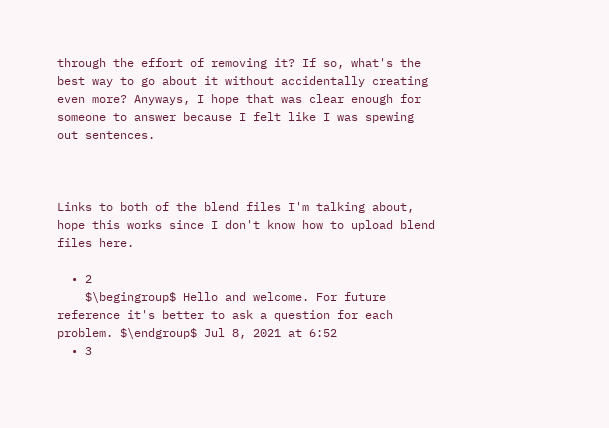through the effort of removing it? If so, what's the best way to go about it without accidentally creating even more? Anyways, I hope that was clear enough for someone to answer because I felt like I was spewing out sentences.



Links to both of the blend files I'm talking about, hope this works since I don't know how to upload blend files here.

  • 2
    $\begingroup$ Hello and welcome. For future reference it's better to ask a question for each problem. $\endgroup$ Jul 8, 2021 at 6:52
  • 3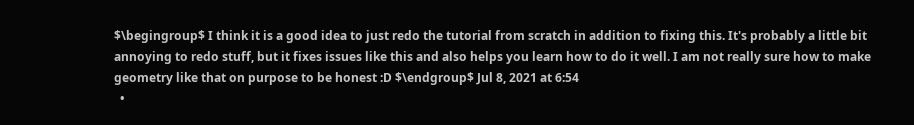$\begingroup$ I think it is a good idea to just redo the tutorial from scratch in addition to fixing this. It's probably a little bit annoying to redo stuff, but it fixes issues like this and also helps you learn how to do it well. I am not really sure how to make geometry like that on purpose to be honest :D $\endgroup$ Jul 8, 2021 at 6:54
  •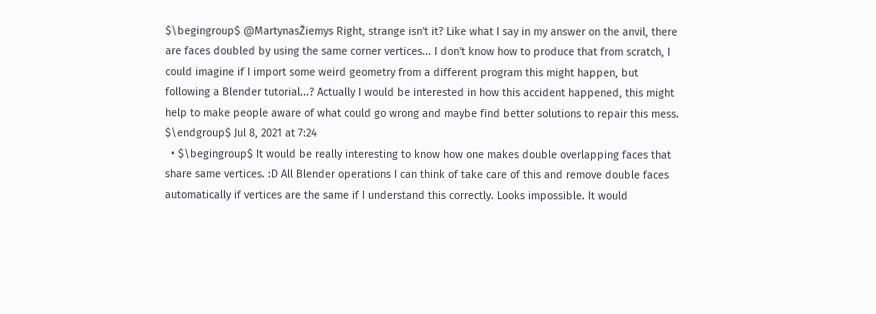$\begingroup$ @MartynasŽiemys Right, strange isn't it? Like what I say in my answer on the anvil, there are faces doubled by using the same corner vertices... I don't know how to produce that from scratch, I could imagine if I import some weird geometry from a different program this might happen, but following a Blender tutorial...? Actually I would be interested in how this accident happened, this might help to make people aware of what could go wrong and maybe find better solutions to repair this mess. $\endgroup$ Jul 8, 2021 at 7:24
  • $\begingroup$ It would be really interesting to know how one makes double overlapping faces that share same vertices. :D All Blender operations I can think of take care of this and remove double faces automatically if vertices are the same if I understand this correctly. Looks impossible. It would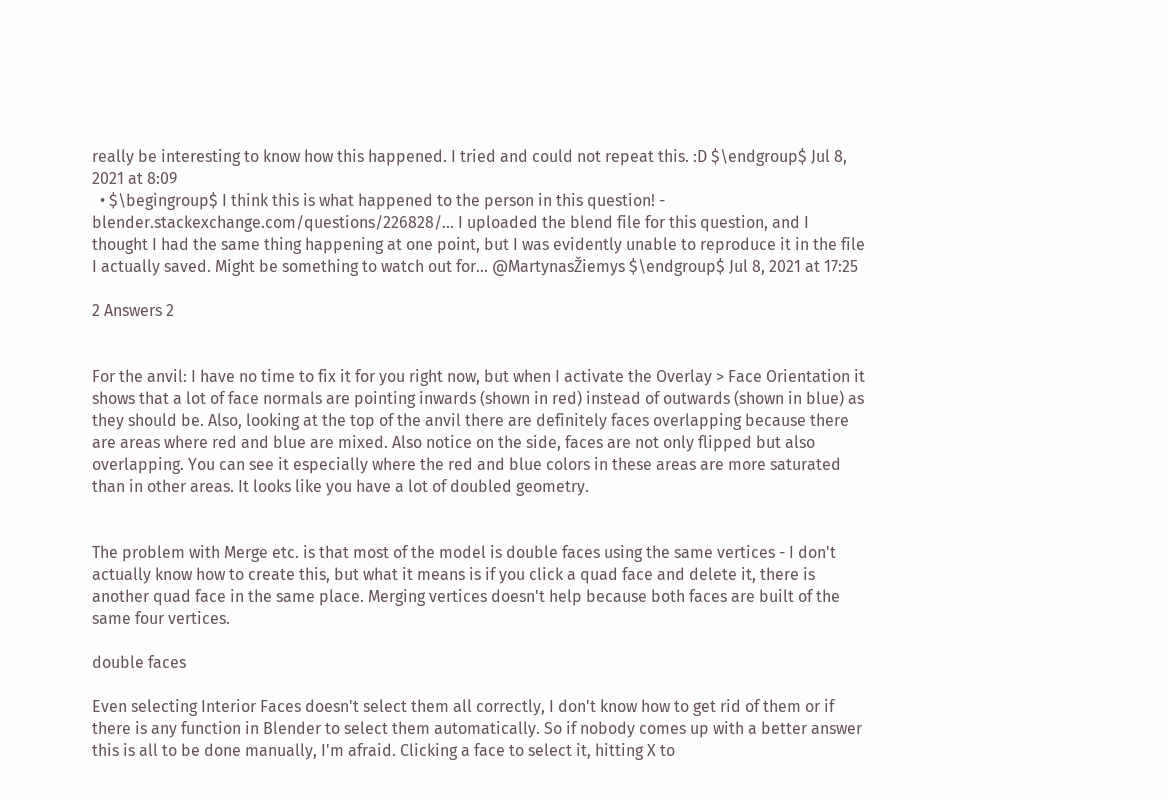really be interesting to know how this happened. I tried and could not repeat this. :D $\endgroup$ Jul 8, 2021 at 8:09
  • $\begingroup$ I think this is what happened to the person in this question! - blender.stackexchange.com/questions/226828/… I uploaded the blend file for this question, and I thought I had the same thing happening at one point, but I was evidently unable to reproduce it in the file I actually saved. Might be something to watch out for... @MartynasŽiemys $\endgroup$ Jul 8, 2021 at 17:25

2 Answers 2


For the anvil: I have no time to fix it for you right now, but when I activate the Overlay > Face Orientation it shows that a lot of face normals are pointing inwards (shown in red) instead of outwards (shown in blue) as they should be. Also, looking at the top of the anvil there are definitely faces overlapping because there are areas where red and blue are mixed. Also notice on the side, faces are not only flipped but also overlapping. You can see it especially where the red and blue colors in these areas are more saturated than in other areas. It looks like you have a lot of doubled geometry.


The problem with Merge etc. is that most of the model is double faces using the same vertices - I don't actually know how to create this, but what it means is if you click a quad face and delete it, there is another quad face in the same place. Merging vertices doesn't help because both faces are built of the same four vertices.

double faces

Even selecting Interior Faces doesn't select them all correctly, I don't know how to get rid of them or if there is any function in Blender to select them automatically. So if nobody comes up with a better answer this is all to be done manually, I'm afraid. Clicking a face to select it, hitting X to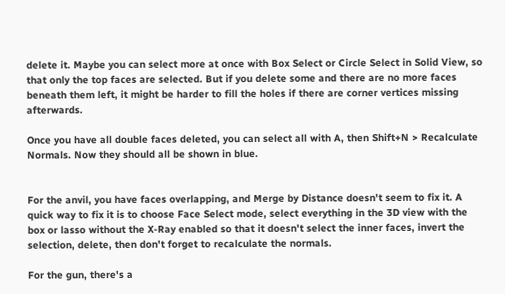delete it. Maybe you can select more at once with Box Select or Circle Select in Solid View, so that only the top faces are selected. But if you delete some and there are no more faces beneath them left, it might be harder to fill the holes if there are corner vertices missing afterwards.

Once you have all double faces deleted, you can select all with A, then Shift+N > Recalculate Normals. Now they should all be shown in blue.


For the anvil, you have faces overlapping, and Merge by Distance doesn't seem to fix it. A quick way to fix it is to choose Face Select mode, select everything in the 3D view with the box or lasso without the X-Ray enabled so that it doesn't select the inner faces, invert the selection, delete, then don't forget to recalculate the normals.

For the gun, there's a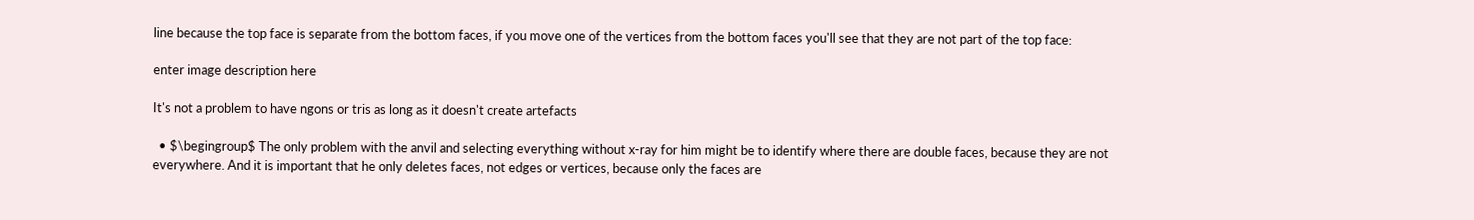line because the top face is separate from the bottom faces, if you move one of the vertices from the bottom faces you'll see that they are not part of the top face:

enter image description here

It's not a problem to have ngons or tris as long as it doesn't create artefacts

  • $\begingroup$ The only problem with the anvil and selecting everything without x-ray for him might be to identify where there are double faces, because they are not everywhere. And it is important that he only deletes faces, not edges or vertices, because only the faces are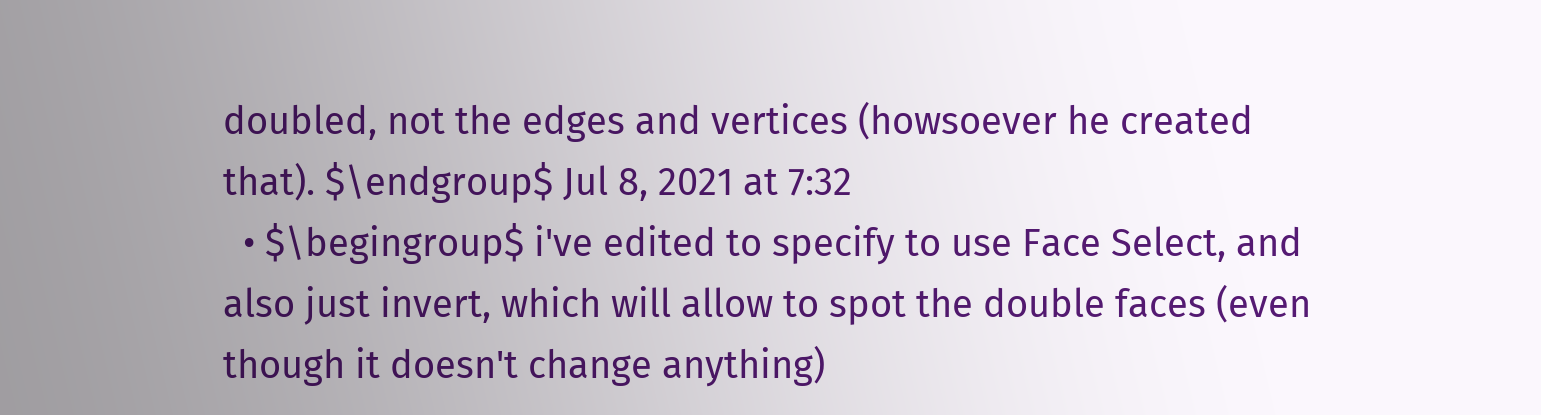doubled, not the edges and vertices (howsoever he created that). $\endgroup$ Jul 8, 2021 at 7:32
  • $\begingroup$ i've edited to specify to use Face Select, and also just invert, which will allow to spot the double faces (even though it doesn't change anything)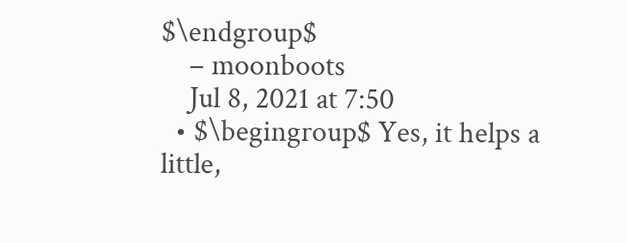$\endgroup$
    – moonboots
    Jul 8, 2021 at 7:50
  • $\begingroup$ Yes, it helps a little,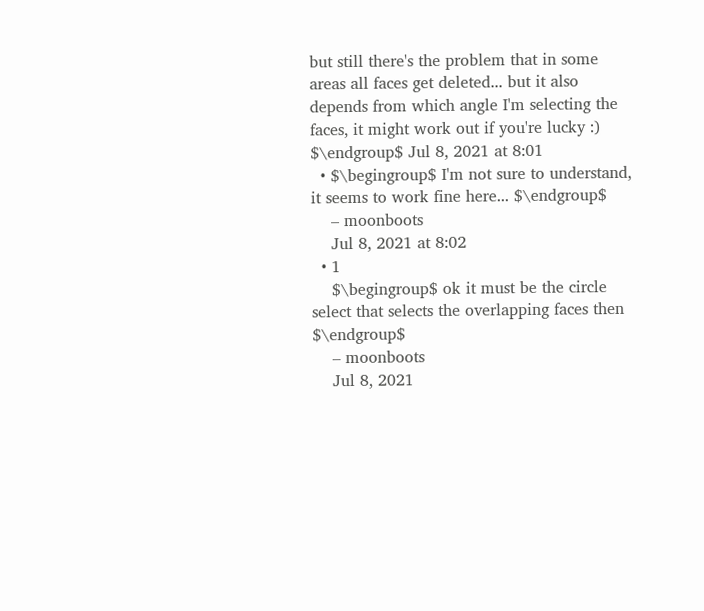but still there's the problem that in some areas all faces get deleted... but it also depends from which angle I'm selecting the faces, it might work out if you're lucky :) $\endgroup$ Jul 8, 2021 at 8:01
  • $\begingroup$ I'm not sure to understand, it seems to work fine here... $\endgroup$
    – moonboots
    Jul 8, 2021 at 8:02
  • 1
    $\begingroup$ ok it must be the circle select that selects the overlapping faces then $\endgroup$
    – moonboots
    Jul 8, 2021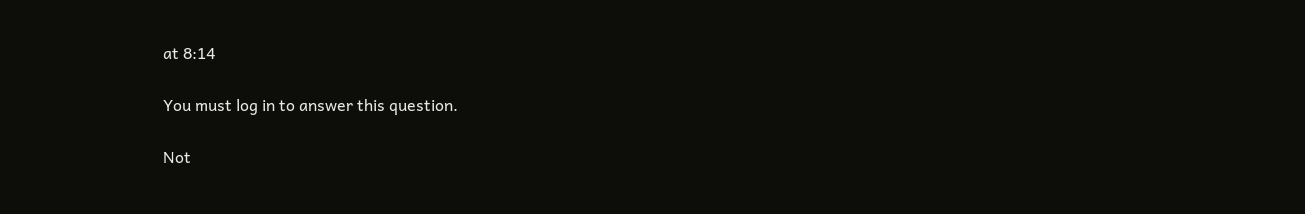at 8:14

You must log in to answer this question.

Not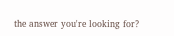the answer you're looking for?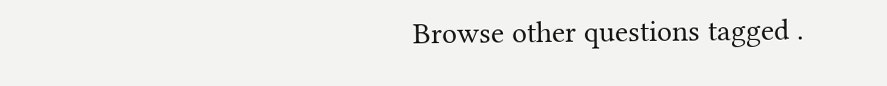Browse other questions tagged .